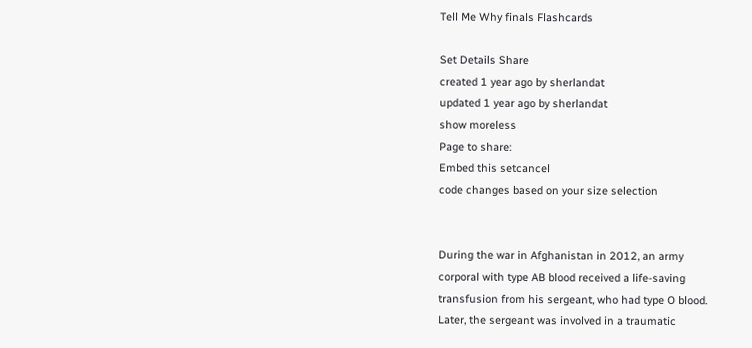Tell Me Why finals Flashcards

Set Details Share
created 1 year ago by sherlandat
updated 1 year ago by sherlandat
show moreless
Page to share:
Embed this setcancel
code changes based on your size selection


During the war in Afghanistan in 2012, an army
corporal with type AB blood received a life-saving
transfusion from his sergeant, who had type O blood.
Later, the sergeant was involved in a traumatic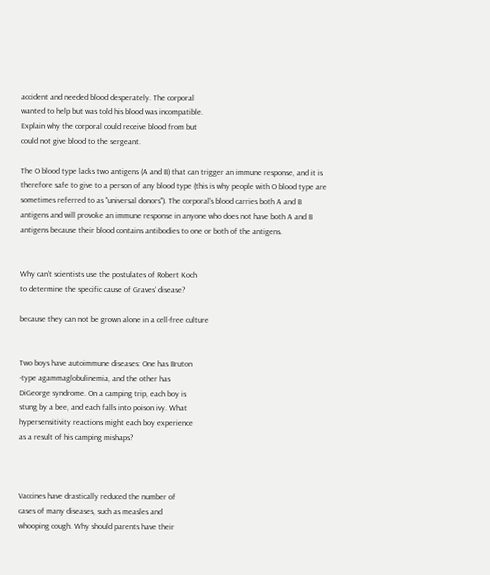accident and needed blood desperately. The corporal
wanted to help but was told his blood was incompatible.
Explain why the corporal could receive blood from but
could not give blood to the sergeant.

The O blood type lacks two antigens (A and B) that can trigger an immune response, and it is therefore safe to give to a person of any blood type (this is why people with O blood type are sometimes referred to as "universal donors"). The corporal's blood carries both A and B antigens and will provoke an immune response in anyone who does not have both A and B antigens because their blood contains antibodies to one or both of the antigens.


Why can’t scientists use the postulates of Robert Koch
to determine the specific cause of Graves’ disease?

because they can not be grown alone in a cell-free culture


Two boys have autoimmune diseases: One has Bruton
-type agammaglobulinemia, and the other has
DiGeorge syndrome. On a camping trip, each boy is
stung by a bee, and each falls into poison ivy. What
hypersensitivity reactions might each boy experience
as a result of his camping mishaps?



Vaccines have drastically reduced the number of
cases of many diseases, such as measles and
whooping cough. Why should parents have their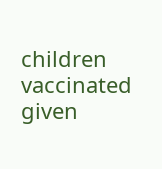children vaccinated given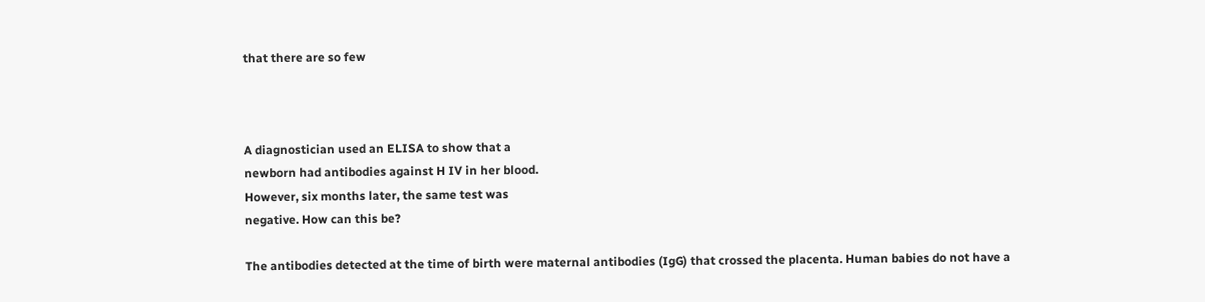that there are so few



A diagnostician used an ELISA to show that a
newborn had antibodies against H IV in her blood.
However, six months later, the same test was
negative. How can this be?

The antibodies detected at the time of birth were maternal antibodies (IgG) that crossed the placenta. Human babies do not have a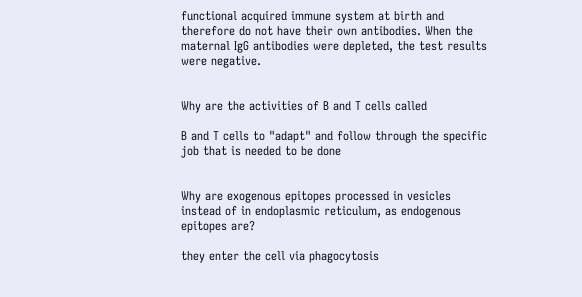functional acquired immune system at birth and therefore do not have their own antibodies. When the maternal IgG antibodies were depleted, the test results were negative.


Why are the activities of B and T cells called

B and T cells to "adapt" and follow through the specific job that is needed to be done


Why are exogenous epitopes processed in vesicles
instead of in endoplasmic reticulum, as endogenous
epitopes are?

they enter the cell via phagocytosis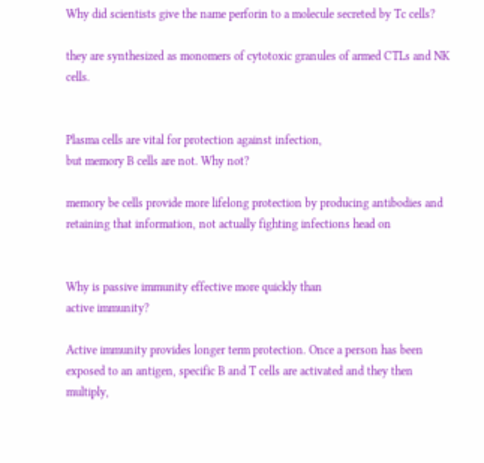Why did scientists give the name perforin to a molecule secreted by Tc cells?

they are synthesized as monomers of cytotoxic granules of armed CTLs and NK cells.


Plasma cells are vital for protection against infection,
but memory B cells are not. Why not?

memory be cells provide more lifelong protection by producing antibodies and retaining that information, not actually fighting infections head on


Why is passive immunity effective more quickly than
active immunity?

Active immunity provides longer term protection. Once a person has been exposed to an antigen, specific B and T cells are activated and they then multiply,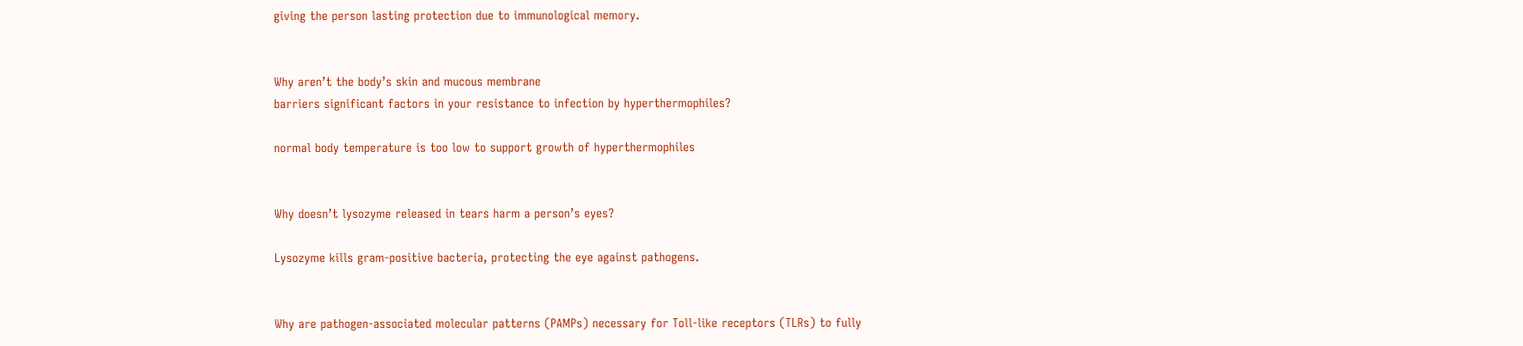giving the person lasting protection due to immunological memory.


Why aren’t the body’s skin and mucous membrane
barriers significant factors in your resistance to infection by hyperthermophiles?

normal body temperature is too low to support growth of hyperthermophiles


Why doesn’t lysozyme released in tears harm a person’s eyes?

Lysozyme kills gram-positive bacteria, protecting the eye against pathogens.


Why are pathogen-associated molecular patterns (PAMPs) necessary for Toll-like receptors (TLRs) to fully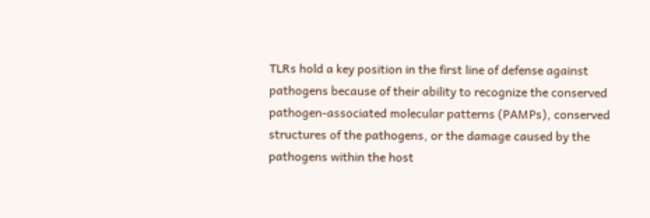TLRs hold a key position in the first line of defense against pathogens because of their ability to recognize the conserved pathogen-associated molecular patterns (PAMPs), conserved structures of the pathogens, or the damage caused by the pathogens within the host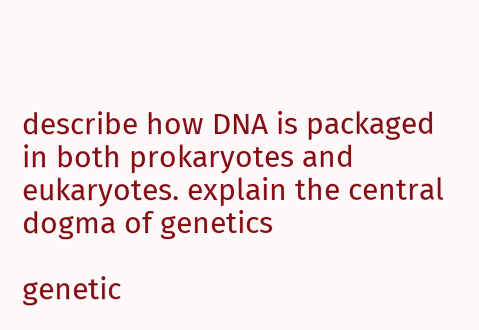describe how DNA is packaged in both prokaryotes and eukaryotes. explain the central dogma of genetics

genetic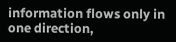information flows only in one direction,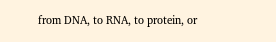from DNA, to RNA, to protein, or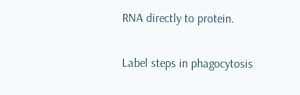RNA directly to protein.


Label steps in phagocytosis